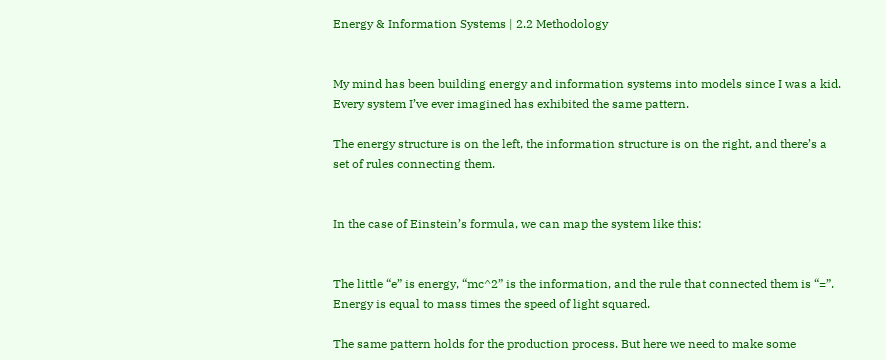Energy & Information Systems | 2.2 Methodology


My mind has been building energy and information systems into models since I was a kid. Every system I’ve ever imagined has exhibited the same pattern.

The energy structure is on the left, the information structure is on the right, and there’s a set of rules connecting them.


In the case of Einstein’s formula, we can map the system like this:


The little “e” is energy, “mc^2” is the information, and the rule that connected them is “=”.  Energy is equal to mass times the speed of light squared.

The same pattern holds for the production process. But here we need to make some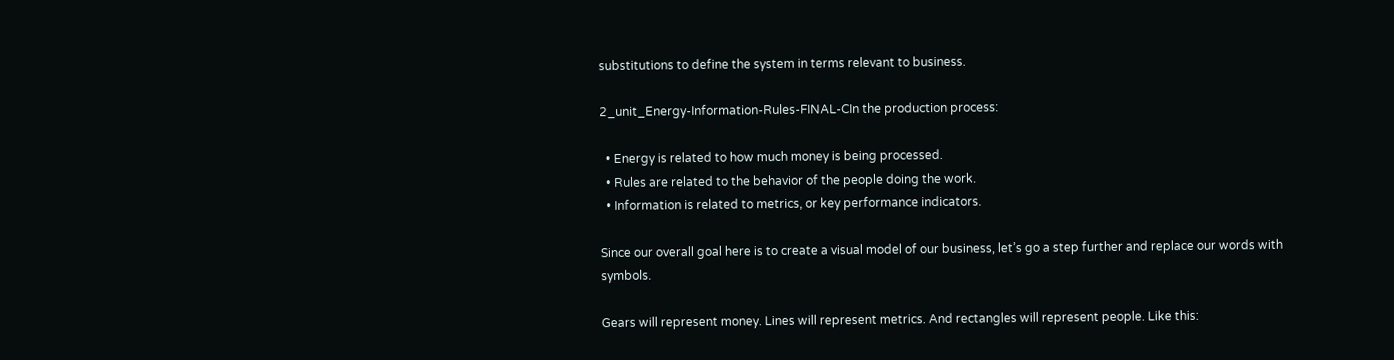substitutions to define the system in terms relevant to business.

2_unit_Energy-Information-Rules-FINAL-CIn the production process:

  • Energy is related to how much money is being processed.
  • Rules are related to the behavior of the people doing the work.
  • Information is related to metrics, or key performance indicators.

Since our overall goal here is to create a visual model of our business, let’s go a step further and replace our words with symbols.

Gears will represent money. Lines will represent metrics. And rectangles will represent people. Like this: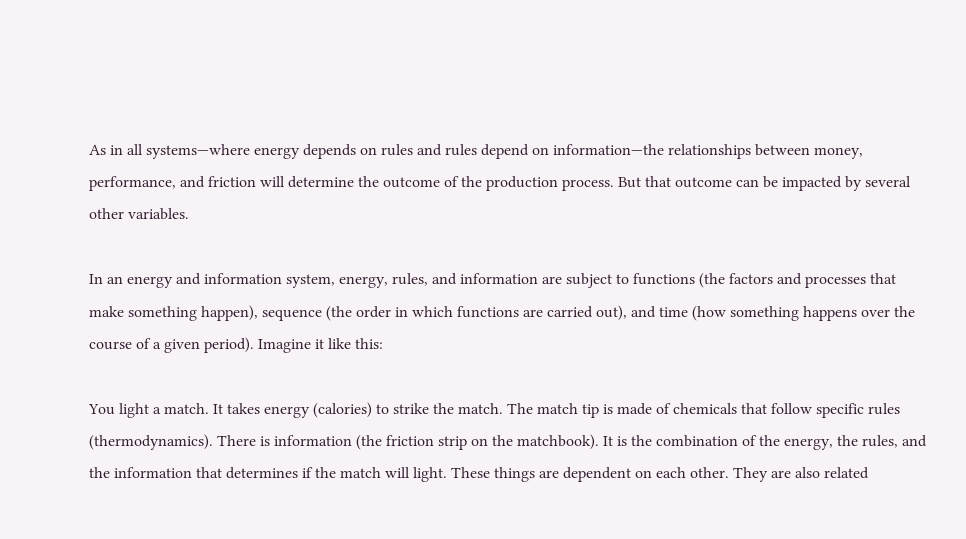As in all systems—where energy depends on rules and rules depend on information—the relationships between money, performance, and friction will determine the outcome of the production process. But that outcome can be impacted by several other variables.

In an energy and information system, energy, rules, and information are subject to functions (the factors and processes that make something happen), sequence (the order in which functions are carried out), and time (how something happens over the course of a given period). Imagine it like this:

You light a match. It takes energy (calories) to strike the match. The match tip is made of chemicals that follow specific rules (thermodynamics). There is information (the friction strip on the matchbook). It is the combination of the energy, the rules, and the information that determines if the match will light. These things are dependent on each other. They are also related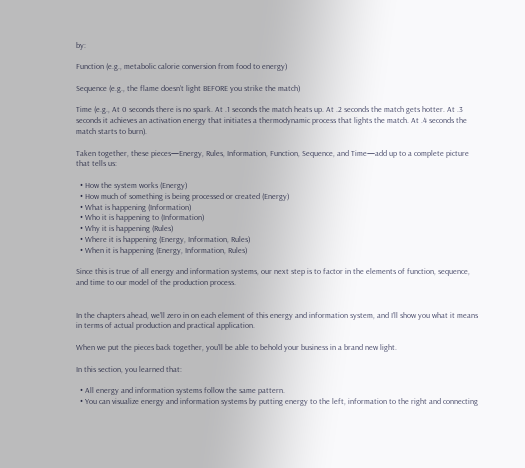by:

Function (e.g., metabolic calorie conversion from food to energy)

Sequence (e.g., the flame doesn’t light BEFORE you strike the match)

Time (e.g., At 0 seconds there is no spark. At .1 seconds the match heats up. At .2 seconds the match gets hotter. At .3 seconds it achieves an activation energy that initiates a thermodynamic process that lights the match. At .4 seconds the match starts to burn).

Taken together, these pieces—Energy, Rules, Information, Function, Sequence, and Time—add up to a complete picture that tells us:

  • How the system works (Energy)
  • How much of something is being processed or created (Energy)
  • What is happening (Information)
  • Who it is happening to (Information)
  • Why it is happening (Rules)
  • Where it is happening (Energy, Information, Rules)
  • When it is happening (Energy, Information, Rules)

Since this is true of all energy and information systems, our next step is to factor in the elements of function, sequence, and time to our model of the production process.


In the chapters ahead, we’ll zero in on each element of this energy and information system, and I’ll show you what it means in terms of actual production and practical application.

When we put the pieces back together, you’ll be able to behold your business in a brand new light.

In this section, you learned that:

  • All energy and information systems follow the same pattern.
  • You can visualize energy and information systems by putting energy to the left, information to the right and connecting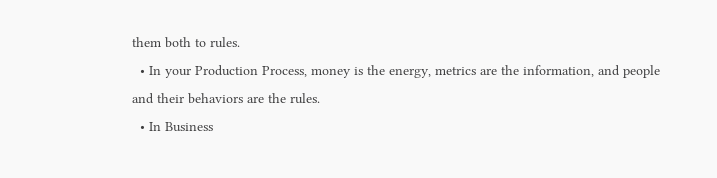them both to rules.
  • In your Production Process, money is the energy, metrics are the information, and people and their behaviors are the rules.
  • In Business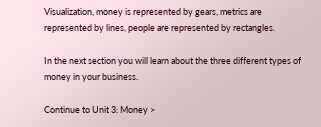Visualization, money is represented by gears, metrics are represented by lines, people are represented by rectangles.

In the next section you will learn about the three different types of money in your business.

Continue to Unit 3: Money >